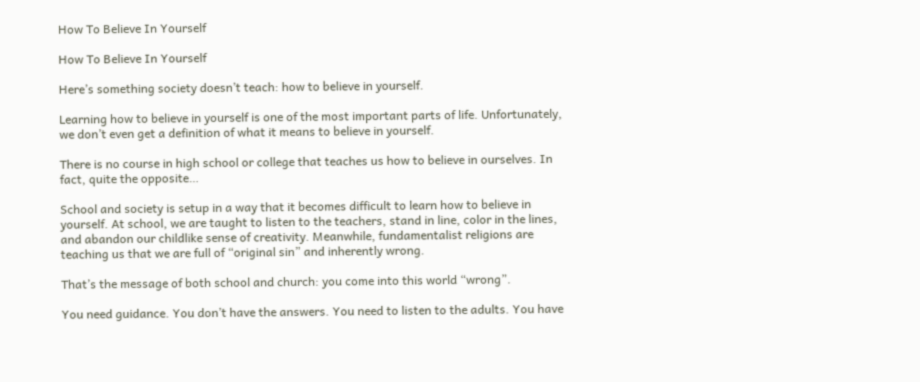How To Believe In Yourself

How To Believe In Yourself

Here’s something society doesn’t teach: how to believe in yourself.

Learning how to believe in yourself is one of the most important parts of life. Unfortunately, we don’t even get a definition of what it means to believe in yourself.

There is no course in high school or college that teaches us how to believe in ourselves. In fact, quite the opposite…

School and society is setup in a way that it becomes difficult to learn how to believe in yourself. At school, we are taught to listen to the teachers, stand in line, color in the lines, and abandon our childlike sense of creativity. Meanwhile, fundamentalist religions are teaching us that we are full of “original sin” and inherently wrong.

That’s the message of both school and church: you come into this world “wrong”.

You need guidance. You don’t have the answers. You need to listen to the adults. You have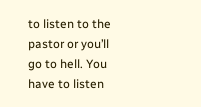to listen to the pastor or you’ll go to hell. You have to listen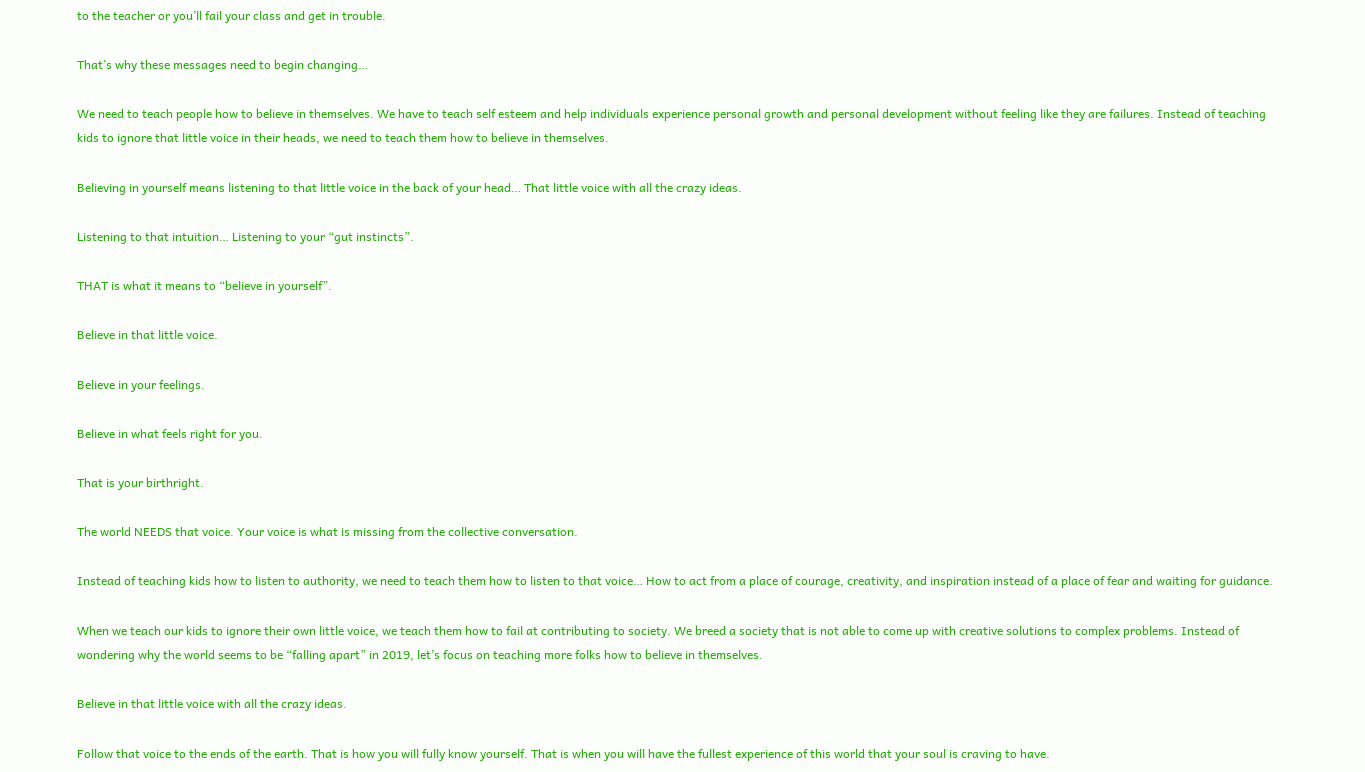to the teacher or you’ll fail your class and get in trouble.

That’s why these messages need to begin changing…

We need to teach people how to believe in themselves. We have to teach self esteem and help individuals experience personal growth and personal development without feeling like they are failures. Instead of teaching kids to ignore that little voice in their heads, we need to teach them how to believe in themselves.

Believing in yourself means listening to that little voice in the back of your head… That little voice with all the crazy ideas.

Listening to that intuition… Listening to your “gut instincts”.

THAT is what it means to “believe in yourself”.

Believe in that little voice.

Believe in your feelings.

Believe in what feels right for you.

That is your birthright.

The world NEEDS that voice. Your voice is what is missing from the collective conversation.

Instead of teaching kids how to listen to authority, we need to teach them how to listen to that voice… How to act from a place of courage, creativity, and inspiration instead of a place of fear and waiting for guidance.

When we teach our kids to ignore their own little voice, we teach them how to fail at contributing to society. We breed a society that is not able to come up with creative solutions to complex problems. Instead of wondering why the world seems to be “falling apart” in 2019, let’s focus on teaching more folks how to believe in themselves.

Believe in that little voice with all the crazy ideas.

Follow that voice to the ends of the earth. That is how you will fully know yourself. That is when you will have the fullest experience of this world that your soul is craving to have.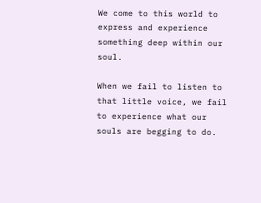We come to this world to express and experience something deep within our soul.

When we fail to listen to that little voice, we fail to experience what our souls are begging to do.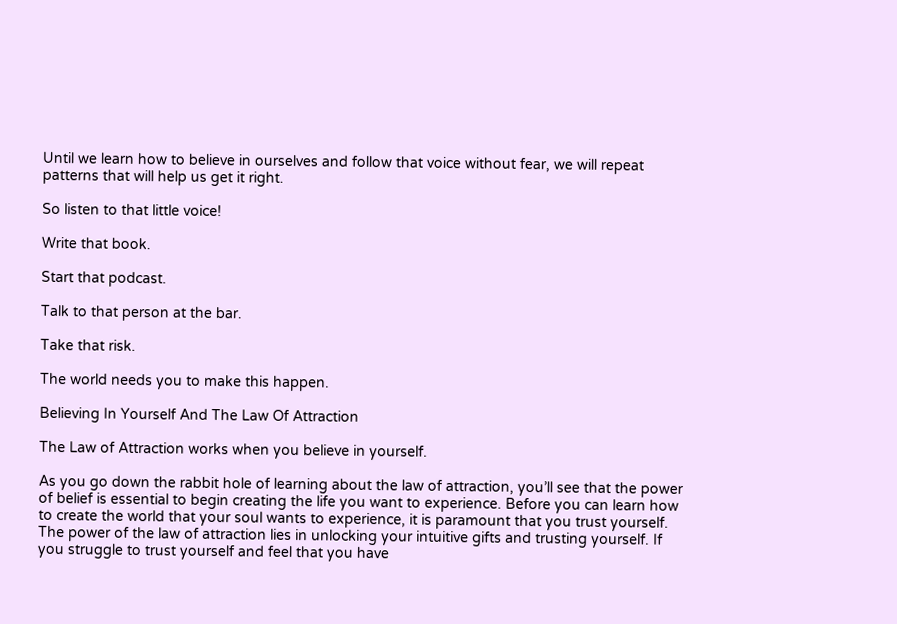Until we learn how to believe in ourselves and follow that voice without fear, we will repeat patterns that will help us get it right.

So listen to that little voice!

Write that book.

Start that podcast.

Talk to that person at the bar.

Take that risk.

The world needs you to make this happen.

Believing In Yourself And The Law Of Attraction

The Law of Attraction works when you believe in yourself.

As you go down the rabbit hole of learning about the law of attraction, you’ll see that the power of belief is essential to begin creating the life you want to experience. Before you can learn how to create the world that your soul wants to experience, it is paramount that you trust yourself. The power of the law of attraction lies in unlocking your intuitive gifts and trusting yourself. If you struggle to trust yourself and feel that you have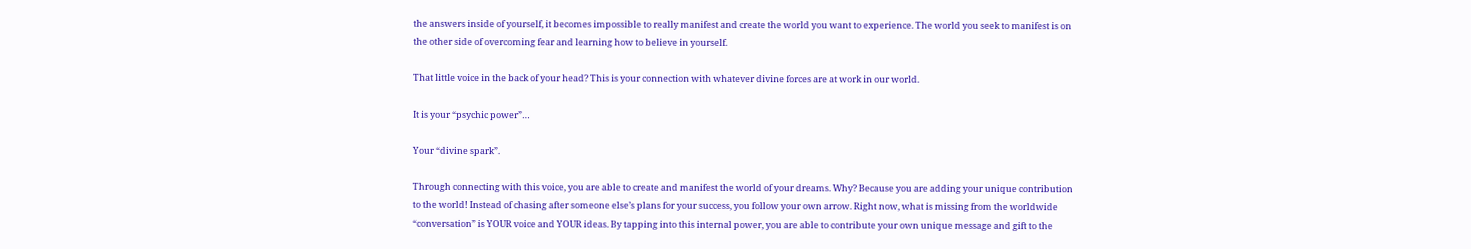the answers inside of yourself, it becomes impossible to really manifest and create the world you want to experience. The world you seek to manifest is on the other side of overcoming fear and learning how to believe in yourself.

That little voice in the back of your head? This is your connection with whatever divine forces are at work in our world.

It is your “psychic power”…

Your “divine spark”.

Through connecting with this voice, you are able to create and manifest the world of your dreams. Why? Because you are adding your unique contribution to the world! Instead of chasing after someone else’s plans for your success, you follow your own arrow. Right now, what is missing from the worldwide “conversation” is YOUR voice and YOUR ideas. By tapping into this internal power, you are able to contribute your own unique message and gift to the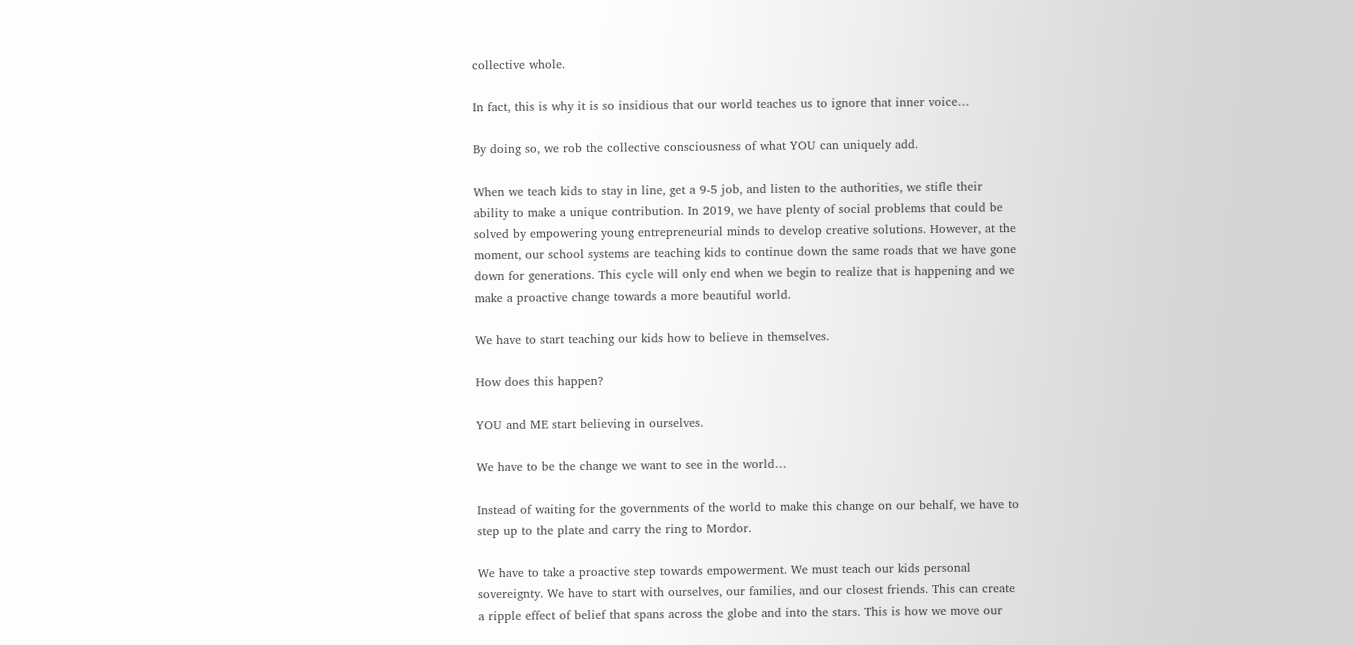collective whole.

In fact, this is why it is so insidious that our world teaches us to ignore that inner voice…

By doing so, we rob the collective consciousness of what YOU can uniquely add.

When we teach kids to stay in line, get a 9-5 job, and listen to the authorities, we stifle their ability to make a unique contribution. In 2019, we have plenty of social problems that could be solved by empowering young entrepreneurial minds to develop creative solutions. However, at the moment, our school systems are teaching kids to continue down the same roads that we have gone down for generations. This cycle will only end when we begin to realize that is happening and we make a proactive change towards a more beautiful world.

We have to start teaching our kids how to believe in themselves.

How does this happen?

YOU and ME start believing in ourselves.

We have to be the change we want to see in the world…

Instead of waiting for the governments of the world to make this change on our behalf, we have to step up to the plate and carry the ring to Mordor.

We have to take a proactive step towards empowerment. We must teach our kids personal sovereignty. We have to start with ourselves, our families, and our closest friends. This can create a ripple effect of belief that spans across the globe and into the stars. This is how we move our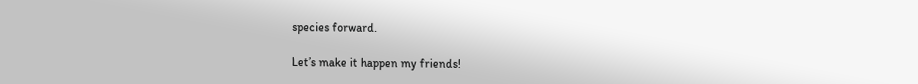species forward.

Let’s make it happen my friends!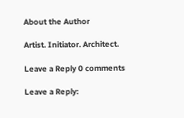About the Author

Artist. Initiator. Architect.

Leave a Reply 0 comments

Leave a Reply: